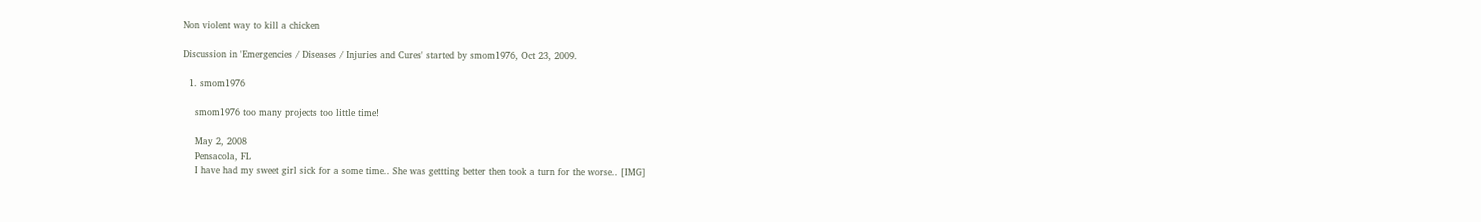Non violent way to kill a chicken

Discussion in 'Emergencies / Diseases / Injuries and Cures' started by smom1976, Oct 23, 2009.

  1. smom1976

    smom1976 too many projects too little time!

    May 2, 2008
    Pensacola, FL
    I have had my sweet girl sick for a some time.. She was gettting better then took a turn for the worse.. [IMG]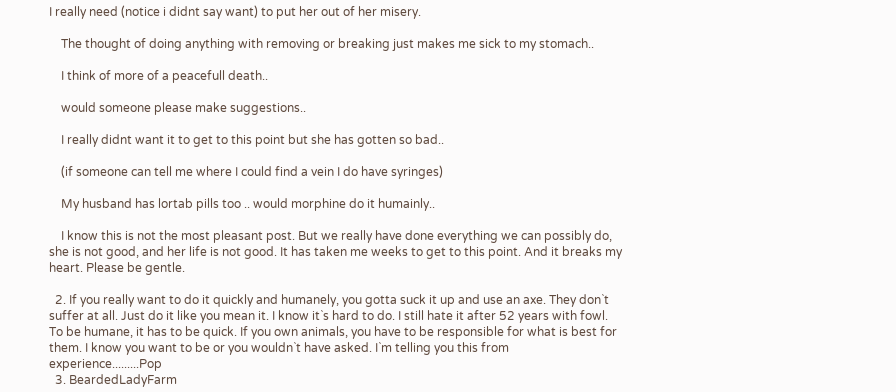I really need (notice i didnt say want) to put her out of her misery.

    The thought of doing anything with removing or breaking just makes me sick to my stomach..

    I think of more of a peacefull death..

    would someone please make suggestions..

    I really didnt want it to get to this point but she has gotten so bad..

    (if someone can tell me where I could find a vein I do have syringes)

    My husband has lortab pills too .. would morphine do it humainly..

    I know this is not the most pleasant post. But we really have done everything we can possibly do, she is not good, and her life is not good. It has taken me weeks to get to this point. And it breaks my heart. Please be gentle.

  2. If you really want to do it quickly and humanely, you gotta suck it up and use an axe. They don`t suffer at all. Just do it like you mean it. I know it`s hard to do. I still hate it after 52 years with fowl. To be humane, it has to be quick. If you own animals, you have to be responsible for what is best for them. I know you want to be or you wouldn`t have asked. I`m telling you this from experience.........Pop
  3. BeardedLadyFarm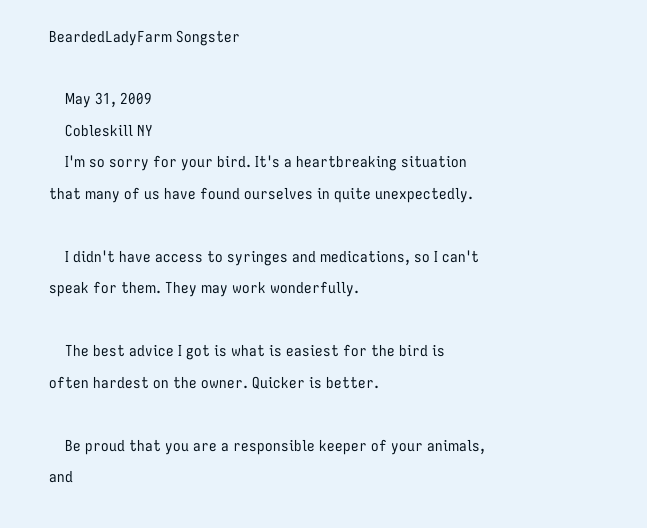BeardedLadyFarm Songster

    May 31, 2009
    Cobleskill NY
    I'm so sorry for your bird. It's a heartbreaking situation that many of us have found ourselves in quite unexpectedly.

    I didn't have access to syringes and medications, so I can't speak for them. They may work wonderfully.

    The best advice I got is what is easiest for the bird is often hardest on the owner. Quicker is better.

    Be proud that you are a responsible keeper of your animals, and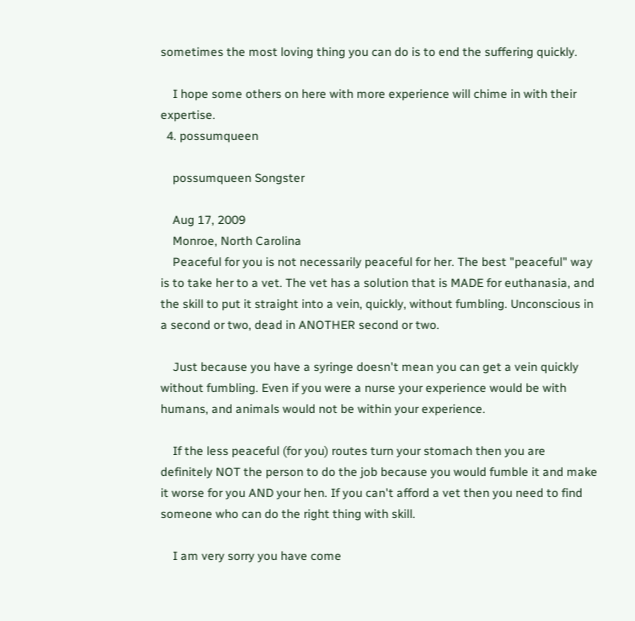sometimes the most loving thing you can do is to end the suffering quickly.

    I hope some others on here with more experience will chime in with their expertise.
  4. possumqueen

    possumqueen Songster

    Aug 17, 2009
    Monroe, North Carolina
    Peaceful for you is not necessarily peaceful for her. The best "peaceful" way is to take her to a vet. The vet has a solution that is MADE for euthanasia, and the skill to put it straight into a vein, quickly, without fumbling. Unconscious in a second or two, dead in ANOTHER second or two.

    Just because you have a syringe doesn't mean you can get a vein quickly without fumbling. Even if you were a nurse your experience would be with humans, and animals would not be within your experience.

    If the less peaceful (for you) routes turn your stomach then you are definitely NOT the person to do the job because you would fumble it and make it worse for you AND your hen. If you can't afford a vet then you need to find someone who can do the right thing with skill.

    I am very sorry you have come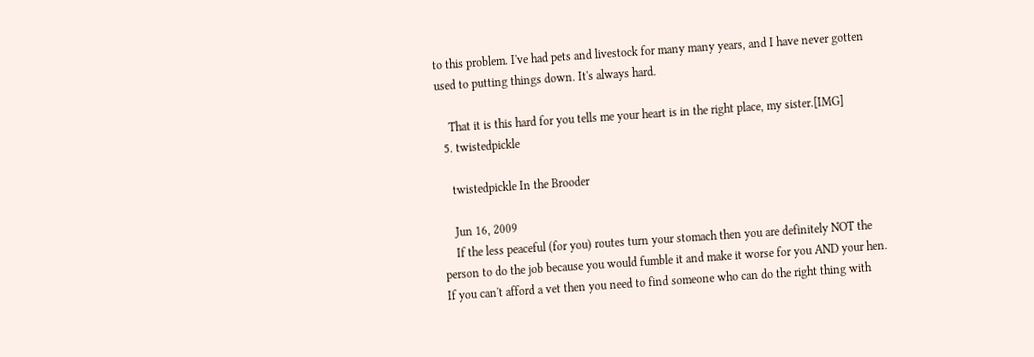to this problem. I've had pets and livestock for many many years, and I have never gotten used to putting things down. It's always hard.

    That it is this hard for you tells me your heart is in the right place, my sister.[IMG]
  5. twistedpickle

    twistedpickle In the Brooder

    Jun 16, 2009
    If the less peaceful (for you) routes turn your stomach then you are definitely NOT the person to do the job because you would fumble it and make it worse for you AND your hen. If you can't afford a vet then you need to find someone who can do the right thing with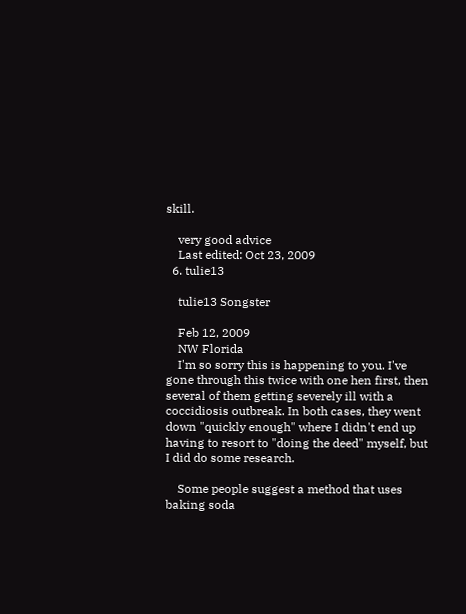skill.

    very good advice
    Last edited: Oct 23, 2009
  6. tulie13

    tulie13 Songster

    Feb 12, 2009
    NW Florida
    I'm so sorry this is happening to you. I've gone through this twice with one hen first, then several of them getting severely ill with a coccidiosis outbreak. In both cases, they went down "quickly enough" where I didn't end up having to resort to "doing the deed" myself, but I did do some research.

    Some people suggest a method that uses baking soda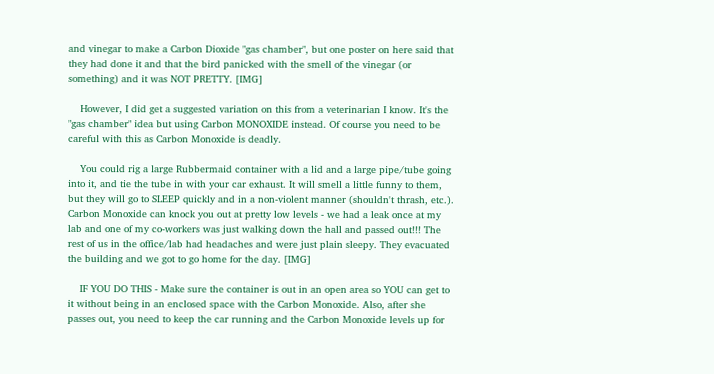and vinegar to make a Carbon Dioxide "gas chamber", but one poster on here said that they had done it and that the bird panicked with the smell of the vinegar (or something) and it was NOT PRETTY. [IMG]

    However, I did get a suggested variation on this from a veterinarian I know. It's the "gas chamber" idea but using Carbon MONOXIDE instead. Of course you need to be careful with this as Carbon Monoxide is deadly.

    You could rig a large Rubbermaid container with a lid and a large pipe/tube going into it, and tie the tube in with your car exhaust. It will smell a little funny to them, but they will go to SLEEP quickly and in a non-violent manner (shouldn't thrash, etc.). Carbon Monoxide can knock you out at pretty low levels - we had a leak once at my lab and one of my co-workers was just walking down the hall and passed out!!! The rest of us in the office/lab had headaches and were just plain sleepy. They evacuated the building and we got to go home for the day. [IMG]

    IF YOU DO THIS - Make sure the container is out in an open area so YOU can get to it without being in an enclosed space with the Carbon Monoxide. Also, after she passes out, you need to keep the car running and the Carbon Monoxide levels up for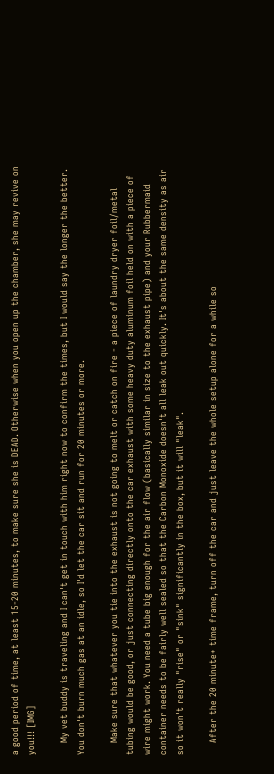a good period of time, at least 15-20 minutes, to make sure she is DEAD. Otherwise when you open up the chamber, she may revive on you!!! [IMG]

    My vet buddy is traveling and I can't get in touch with him right now to confirm the times, but I would say the longer the better. You don't burn much gas at an idle, so I'd let the car sit and run for 20 minutes or more.

    Make sure that whatever you tie into the exhaust is not going to melt or catch on fire - a piece of laundry dryer foil/metal tubing would be good, or just connecting directly onto the car exhaust with some heavy duty aluminum foil held on with a piece of wire might work. You need a tube big enough for the air flow (basically similar in size to the exhaust pipe) and your Rubbermaid container needs to be fairly well sealed so that the Carbon Monoxide doesn't all leak out quickly. It's about the same density as air so it won't really "rise" or "sink" significantly in the box, but it will "leak".

    After the 20 minute+ time frame, turn off the car and just leave the whole setup alone for a while so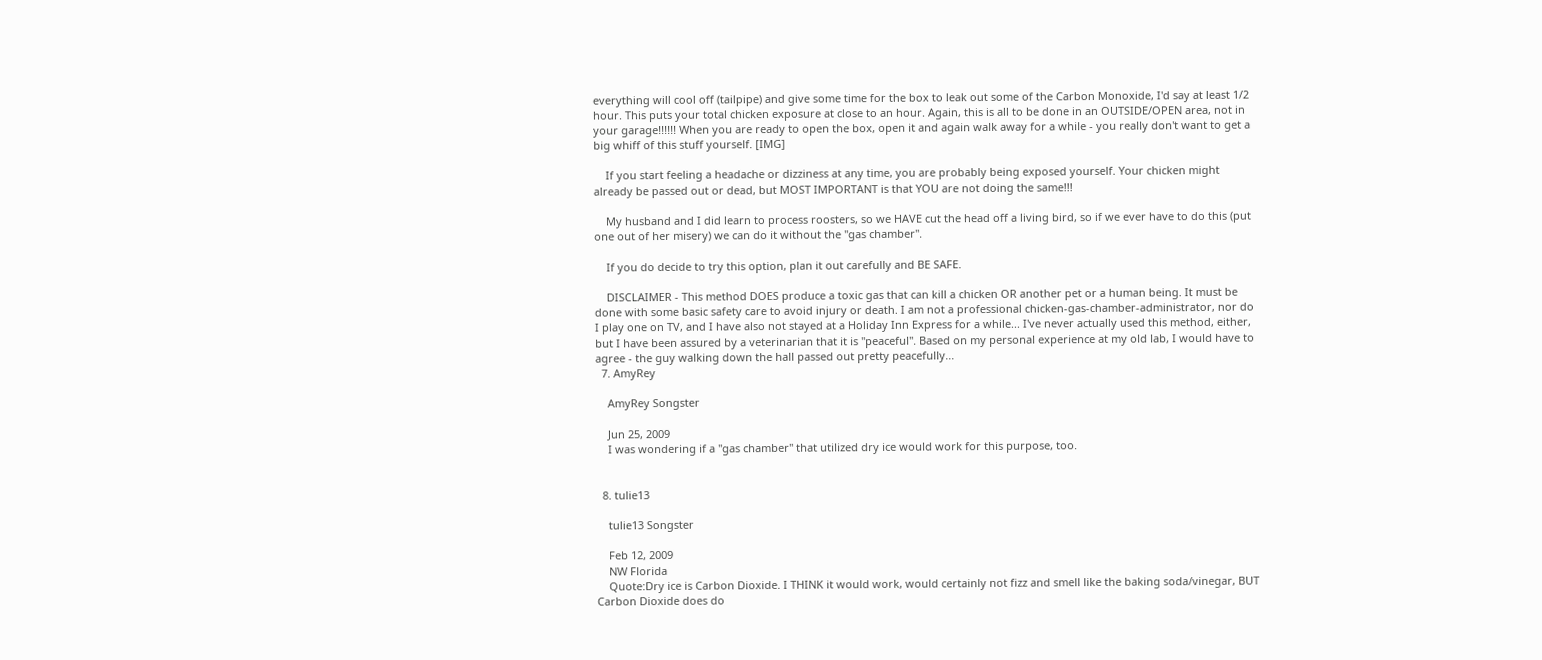everything will cool off (tailpipe) and give some time for the box to leak out some of the Carbon Monoxide, I'd say at least 1/2 hour. This puts your total chicken exposure at close to an hour. Again, this is all to be done in an OUTSIDE/OPEN area, not in your garage!!!!!! When you are ready to open the box, open it and again walk away for a while - you really don't want to get a big whiff of this stuff yourself. [IMG]

    If you start feeling a headache or dizziness at any time, you are probably being exposed yourself. Your chicken might already be passed out or dead, but MOST IMPORTANT is that YOU are not doing the same!!!

    My husband and I did learn to process roosters, so we HAVE cut the head off a living bird, so if we ever have to do this (put one out of her misery) we can do it without the "gas chamber".

    If you do decide to try this option, plan it out carefully and BE SAFE.

    DISCLAIMER - This method DOES produce a toxic gas that can kill a chicken OR another pet or a human being. It must be done with some basic safety care to avoid injury or death. I am not a professional chicken-gas-chamber-administrator, nor do I play one on TV, and I have also not stayed at a Holiday Inn Express for a while... I've never actually used this method, either, but I have been assured by a veterinarian that it is "peaceful". Based on my personal experience at my old lab, I would have to agree - the guy walking down the hall passed out pretty peacefully...
  7. AmyRey

    AmyRey Songster

    Jun 25, 2009
    I was wondering if a "gas chamber" that utilized dry ice would work for this purpose, too.


  8. tulie13

    tulie13 Songster

    Feb 12, 2009
    NW Florida
    Quote:Dry ice is Carbon Dioxide. I THINK it would work, would certainly not fizz and smell like the baking soda/vinegar, BUT Carbon Dioxide does do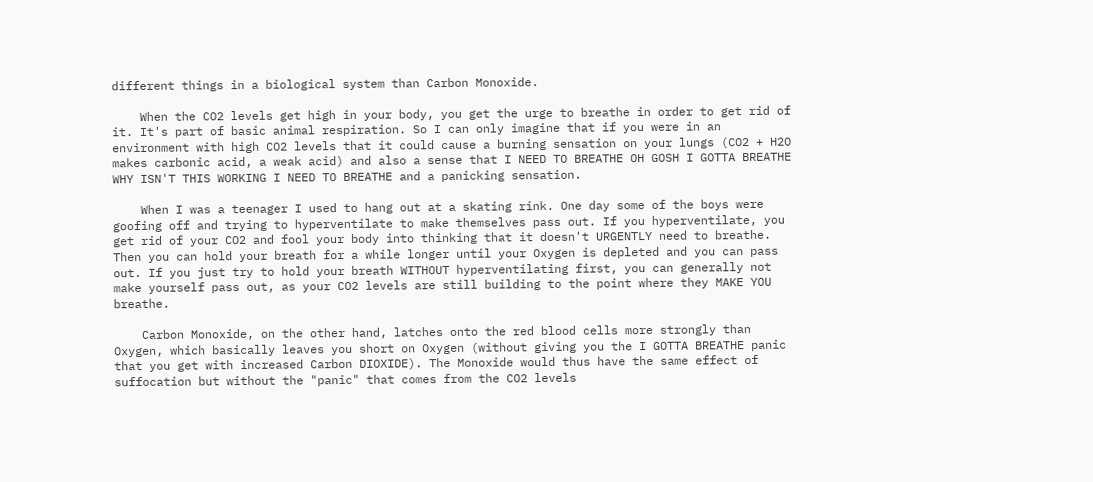different things in a biological system than Carbon Monoxide.

    When the CO2 levels get high in your body, you get the urge to breathe in order to get rid of it. It's part of basic animal respiration. So I can only imagine that if you were in an environment with high CO2 levels that it could cause a burning sensation on your lungs (CO2 + H2O makes carbonic acid, a weak acid) and also a sense that I NEED TO BREATHE OH GOSH I GOTTA BREATHE WHY ISN'T THIS WORKING I NEED TO BREATHE and a panicking sensation.

    When I was a teenager I used to hang out at a skating rink. One day some of the boys were goofing off and trying to hyperventilate to make themselves pass out. If you hyperventilate, you get rid of your CO2 and fool your body into thinking that it doesn't URGENTLY need to breathe. Then you can hold your breath for a while longer until your Oxygen is depleted and you can pass out. If you just try to hold your breath WITHOUT hyperventilating first, you can generally not make yourself pass out, as your CO2 levels are still building to the point where they MAKE YOU breathe.

    Carbon Monoxide, on the other hand, latches onto the red blood cells more strongly than Oxygen, which basically leaves you short on Oxygen (without giving you the I GOTTA BREATHE panic that you get with increased Carbon DIOXIDE). The Monoxide would thus have the same effect of suffocation but without the "panic" that comes from the CO2 levels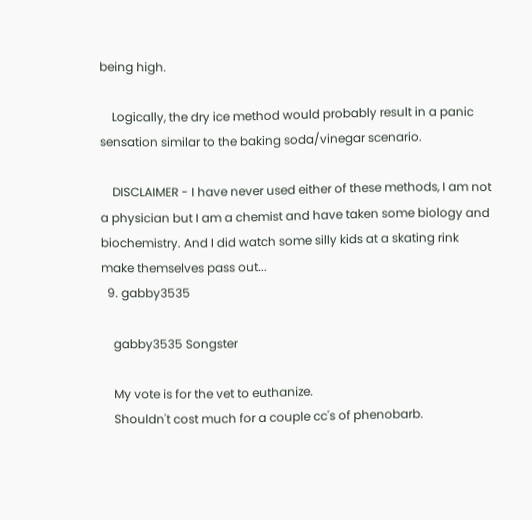being high.

    Logically, the dry ice method would probably result in a panic sensation similar to the baking soda/vinegar scenario.

    DISCLAIMER - I have never used either of these methods, I am not a physician but I am a chemist and have taken some biology and biochemistry. And I did watch some silly kids at a skating rink make themselves pass out...
  9. gabby3535

    gabby3535 Songster

    My vote is for the vet to euthanize.
    Shouldn't cost much for a couple cc's of phenobarb.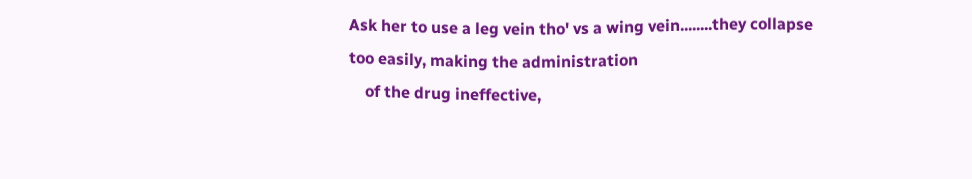Ask her to use a leg vein tho' vs a wing vein........they collapse too easily, making the administration
    of the drug ineffective,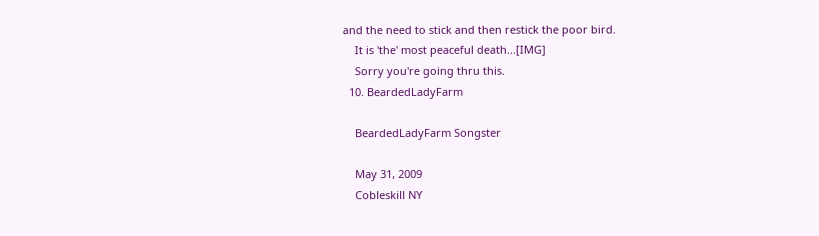and the need to stick and then restick the poor bird.
    It is 'the' most peaceful death...[IMG]
    Sorry you're going thru this.
  10. BeardedLadyFarm

    BeardedLadyFarm Songster

    May 31, 2009
    Cobleskill NY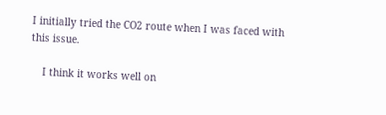I initially tried the CO2 route when I was faced with this issue.

    I think it works well on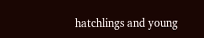hatchlings and young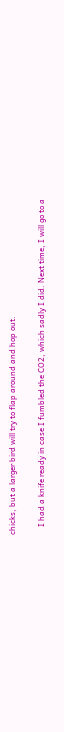chicks, but a larger bird will try to flap around and hop out.

    I had a knife ready in case I fumbled the CO2, which sadly I did. Next time, I will go to a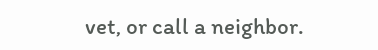vet, or call a neighbor.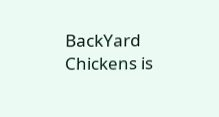BackYard Chickens is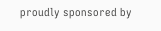proudly sponsored by